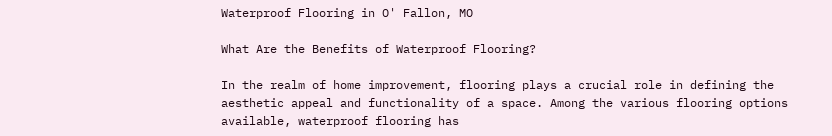Waterproof Flooring in O' Fallon, MO

What Are the Benefits of Waterproof Flooring?

In the realm of home improvement, flooring plays a crucial role in defining the aesthetic appeal and functionality of a space. Among the various flooring options available, waterproof flooring has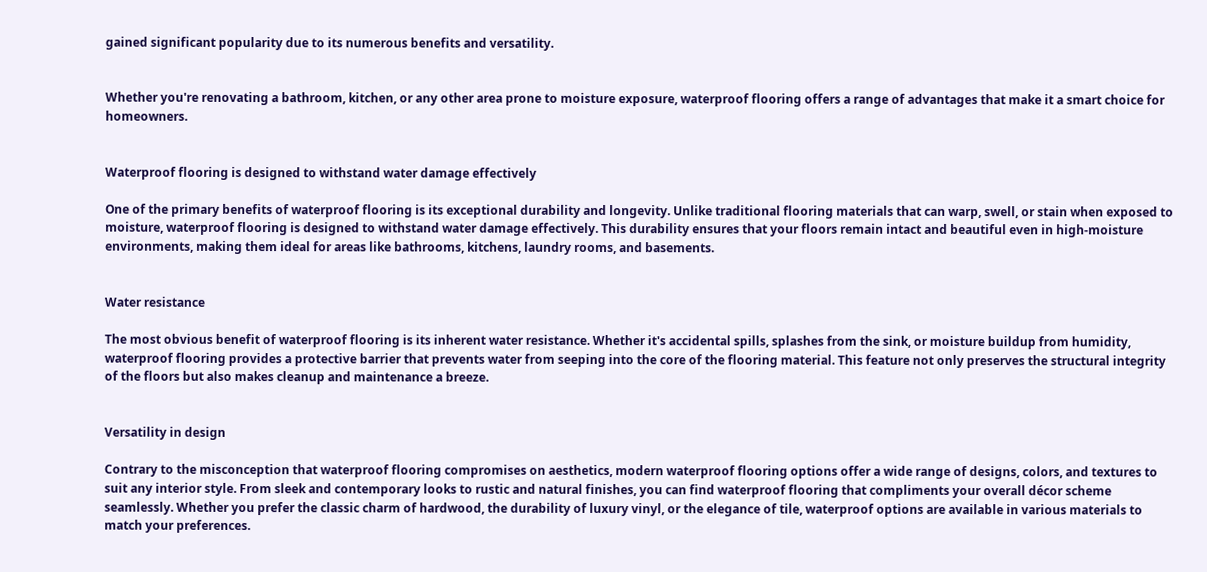gained significant popularity due to its numerous benefits and versatility.


Whether you're renovating a bathroom, kitchen, or any other area prone to moisture exposure, waterproof flooring offers a range of advantages that make it a smart choice for homeowners.


Waterproof flooring is designed to withstand water damage effectively

One of the primary benefits of waterproof flooring is its exceptional durability and longevity. Unlike traditional flooring materials that can warp, swell, or stain when exposed to moisture, waterproof flooring is designed to withstand water damage effectively. This durability ensures that your floors remain intact and beautiful even in high-moisture environments, making them ideal for areas like bathrooms, kitchens, laundry rooms, and basements.


Water resistance

The most obvious benefit of waterproof flooring is its inherent water resistance. Whether it's accidental spills, splashes from the sink, or moisture buildup from humidity, waterproof flooring provides a protective barrier that prevents water from seeping into the core of the flooring material. This feature not only preserves the structural integrity of the floors but also makes cleanup and maintenance a breeze.


Versatility in design

Contrary to the misconception that waterproof flooring compromises on aesthetics, modern waterproof flooring options offer a wide range of designs, colors, and textures to suit any interior style. From sleek and contemporary looks to rustic and natural finishes, you can find waterproof flooring that compliments your overall décor scheme seamlessly. Whether you prefer the classic charm of hardwood, the durability of luxury vinyl, or the elegance of tile, waterproof options are available in various materials to match your preferences.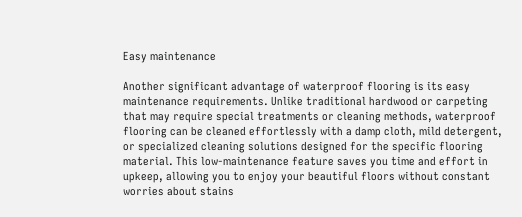Easy maintenance

Another significant advantage of waterproof flooring is its easy maintenance requirements. Unlike traditional hardwood or carpeting that may require special treatments or cleaning methods, waterproof flooring can be cleaned effortlessly with a damp cloth, mild detergent, or specialized cleaning solutions designed for the specific flooring material. This low-maintenance feature saves you time and effort in upkeep, allowing you to enjoy your beautiful floors without constant worries about stains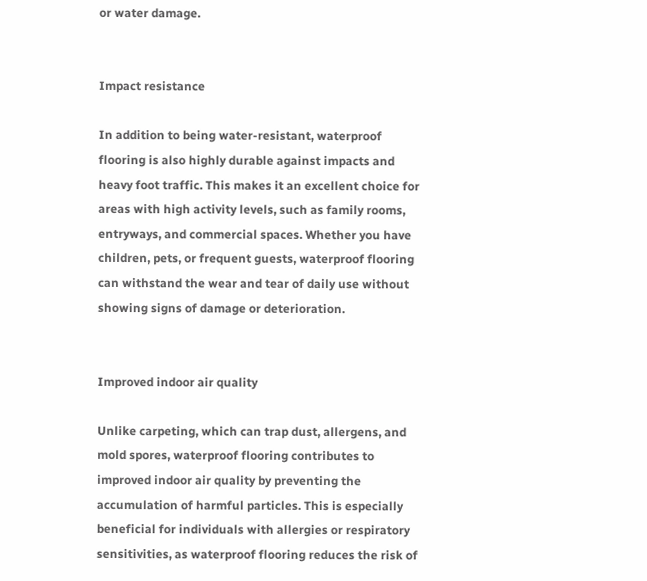or water damage.


Impact resistance

In addition to being water-resistant, waterproof flooring is also highly durable against impacts and heavy foot traffic. This makes it an excellent choice for areas with high activity levels, such as family rooms, entryways, and commercial spaces. Whether you have children, pets, or frequent guests, waterproof flooring can withstand the wear and tear of daily use without showing signs of damage or deterioration.


Improved indoor air quality

Unlike carpeting, which can trap dust, allergens, and mold spores, waterproof flooring contributes to improved indoor air quality by preventing the accumulation of harmful particles. This is especially beneficial for individuals with allergies or respiratory sensitivities, as waterproof flooring reduces the risk of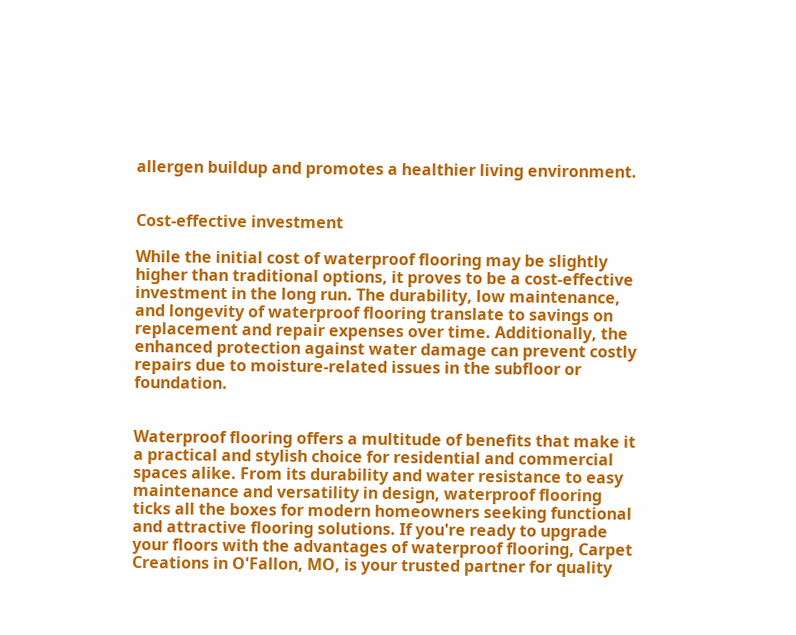allergen buildup and promotes a healthier living environment.


Cost-effective investment

While the initial cost of waterproof flooring may be slightly higher than traditional options, it proves to be a cost-effective investment in the long run. The durability, low maintenance, and longevity of waterproof flooring translate to savings on replacement and repair expenses over time. Additionally, the enhanced protection against water damage can prevent costly repairs due to moisture-related issues in the subfloor or foundation.


Waterproof flooring offers a multitude of benefits that make it a practical and stylish choice for residential and commercial spaces alike. From its durability and water resistance to easy maintenance and versatility in design, waterproof flooring ticks all the boxes for modern homeowners seeking functional and attractive flooring solutions. If you're ready to upgrade your floors with the advantages of waterproof flooring, Carpet Creations in O'Fallon, MO, is your trusted partner for quality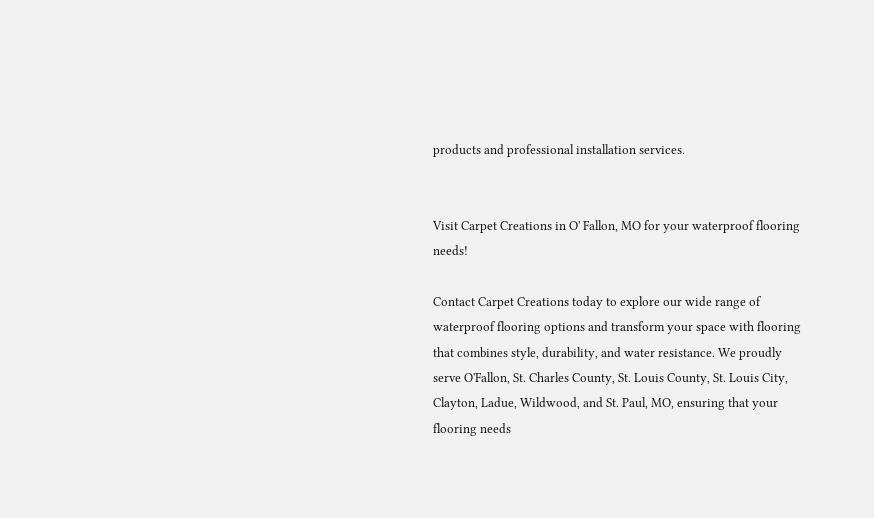products and professional installation services.


Visit Carpet Creations in O' Fallon, MO for your waterproof flooring needs!

Contact Carpet Creations today to explore our wide range of waterproof flooring options and transform your space with flooring that combines style, durability, and water resistance. We proudly serve O'Fallon, St. Charles County, St. Louis County, St. Louis City, Clayton, Ladue, Wildwood, and St. Paul, MO, ensuring that your flooring needs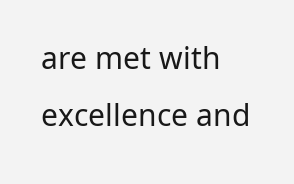are met with excellence and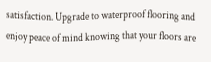satisfaction. Upgrade to waterproof flooring and enjoy peace of mind knowing that your floors are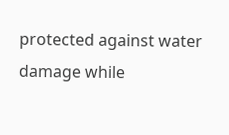protected against water damage while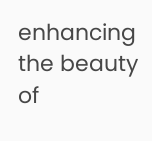enhancing the beauty of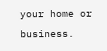your home or business.